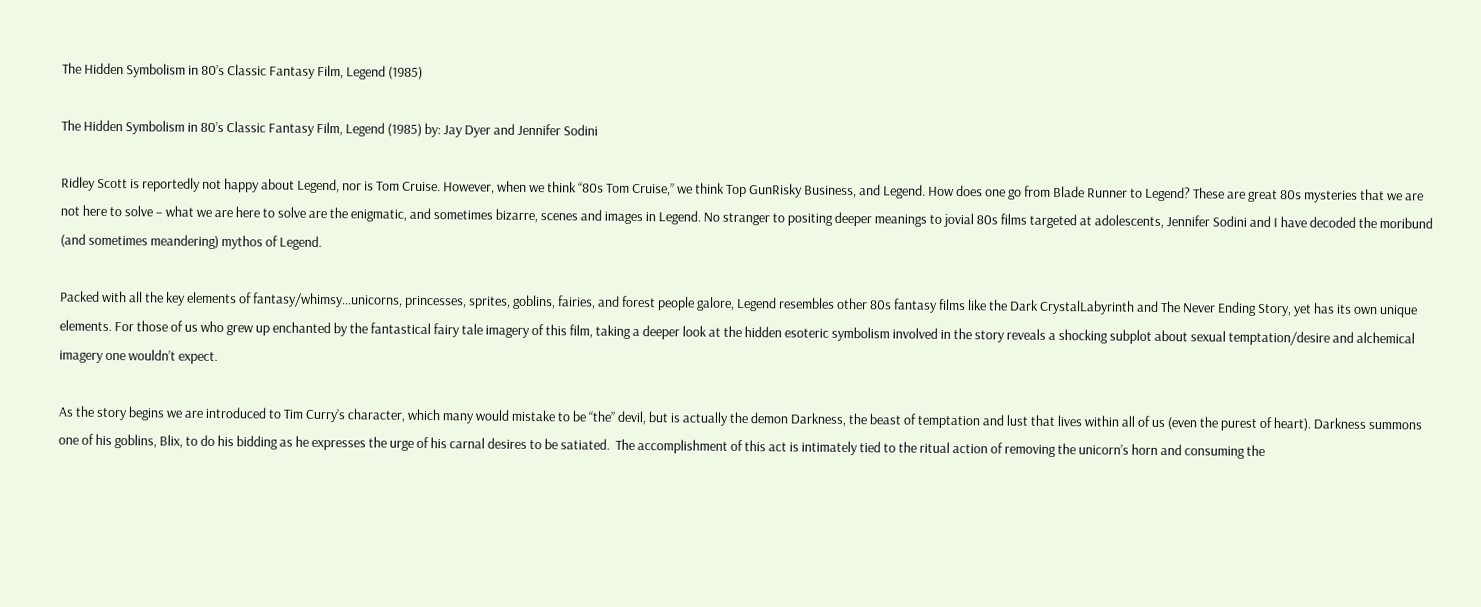The Hidden Symbolism in 80’s Classic Fantasy Film, Legend (1985)

The Hidden Symbolism in 80’s Classic Fantasy Film, Legend (1985) by: Jay Dyer and Jennifer Sodini

Ridley Scott is reportedly not happy about Legend, nor is Tom Cruise. However, when we think “80s Tom Cruise,” we think Top GunRisky Business, and Legend. How does one go from Blade Runner to Legend? These are great 80s mysteries that we are not here to solve – what we are here to solve are the enigmatic, and sometimes bizarre, scenes and images in Legend. No stranger to positing deeper meanings to jovial 80s films targeted at adolescents, Jennifer Sodini and I have decoded the moribund (and sometimes meandering) mythos of Legend.

Packed with all the key elements of fantasy/whimsy…unicorns, princesses, sprites, goblins, fairies, and forest people galore, Legend resembles other 80s fantasy films like the Dark CrystalLabyrinth and The Never Ending Story, yet has its own unique elements. For those of us who grew up enchanted by the fantastical fairy tale imagery of this film, taking a deeper look at the hidden esoteric symbolism involved in the story reveals a shocking subplot about sexual temptation/desire and alchemical imagery one wouldn’t expect.

As the story begins we are introduced to Tim Curry’s character, which many would mistake to be “the” devil, but is actually the demon Darkness, the beast of temptation and lust that lives within all of us (even the purest of heart). Darkness summons one of his goblins, Blix, to do his bidding as he expresses the urge of his carnal desires to be satiated.  The accomplishment of this act is intimately tied to the ritual action of removing the unicorn’s horn and consuming the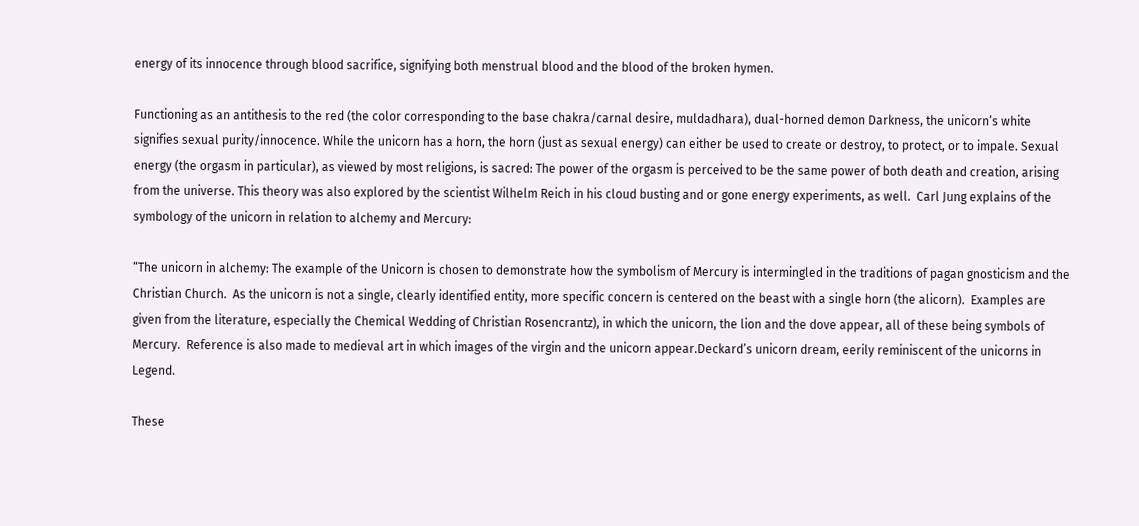energy of its innocence through blood sacrifice, signifying both menstrual blood and the blood of the broken hymen.

Functioning as an antithesis to the red (the color corresponding to the base chakra/carnal desire, muldadhara), dual-horned demon Darkness, the unicorn’s white signifies sexual purity/innocence. While the unicorn has a horn, the horn (just as sexual energy) can either be used to create or destroy, to protect, or to impale. Sexual energy (the orgasm in particular), as viewed by most religions, is sacred: The power of the orgasm is perceived to be the same power of both death and creation, arising from the universe. This theory was also explored by the scientist Wilhelm Reich in his cloud busting and or gone energy experiments, as well.  Carl Jung explains of the symbology of the unicorn in relation to alchemy and Mercury:

“The unicorn in alchemy: The example of the Unicorn is chosen to demonstrate how the symbolism of Mercury is intermingled in the traditions of pagan gnosticism and the Christian Church.  As the unicorn is not a single, clearly identified entity, more specific concern is centered on the beast with a single horn (the alicorn).  Examples are given from the literature, especially the Chemical Wedding of Christian Rosencrantz), in which the unicorn, the lion and the dove appear, all of these being symbols of Mercury.  Reference is also made to medieval art in which images of the virgin and the unicorn appear.Deckard’s unicorn dream, eerily reminiscent of the unicorns in Legend.

These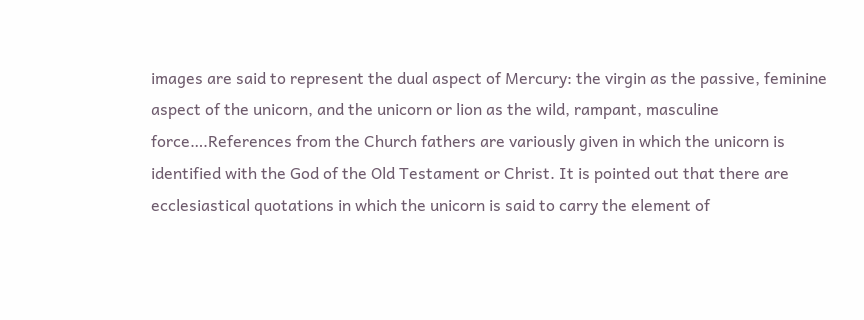images are said to represent the dual aspect of Mercury: the virgin as the passive, feminine aspect of the unicorn, and the unicorn or lion as the wild, rampant, masculine force….References from the Church fathers are variously given in which the unicorn is identified with the God of the Old Testament or Christ. It is pointed out that there are ecclesiastical quotations in which the unicorn is said to carry the element of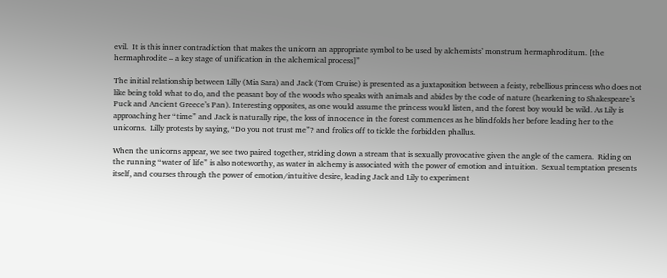evil.  It is this inner contradiction that makes the unicorn an appropriate symbol to be used by alchemists’ monstrum hermaphroditum. [the hermaphrodite – a key stage of unification in the alchemical process]”

The initial relationship between Lilly (Mia Sara) and Jack (Tom Cruise) is presented as a juxtaposition between a feisty, rebellious princess who does not like being told what to do, and the peasant boy of the woods who speaks with animals and abides by the code of nature (hearkening to Shakespeare’s Puck and Ancient Greece’s Pan). Interesting opposites, as one would assume the princess would listen, and the forest boy would be wild. As Lily is approaching her “time” and Jack is naturally ripe, the loss of innocence in the forest commences as he blindfolds her before leading her to the unicorns.  Lilly protests by saying, “Do you not trust me”? and frolics off to tickle the forbidden phallus.

When the unicorns appear, we see two paired together, striding down a stream that is sexually provocative given the angle of the camera.  Riding on the running “water of life” is also noteworthy, as water in alchemy is associated with the power of emotion and intuition.  Sexual temptation presents itself, and courses through the power of emotion/intuitive desire, leading Jack and Lily to experiment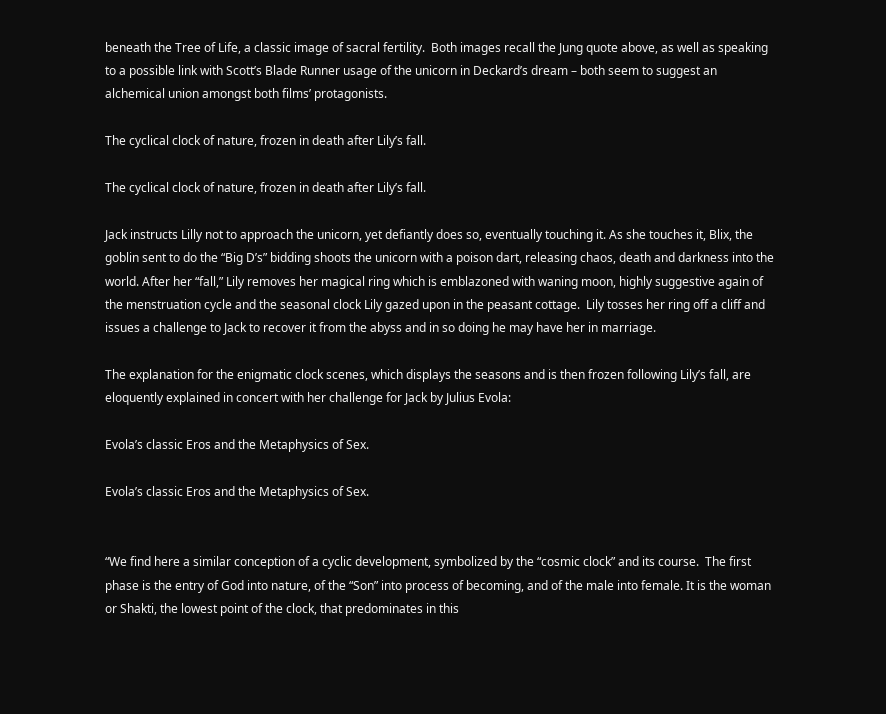beneath the Tree of Life, a classic image of sacral fertility.  Both images recall the Jung quote above, as well as speaking to a possible link with Scott’s Blade Runner usage of the unicorn in Deckard’s dream – both seem to suggest an alchemical union amongst both films’ protagonists.

The cyclical clock of nature, frozen in death after Lily’s fall.

The cyclical clock of nature, frozen in death after Lily’s fall.

Jack instructs Lilly not to approach the unicorn, yet defiantly does so, eventually touching it. As she touches it, Blix, the goblin sent to do the “Big D’s” bidding shoots the unicorn with a poison dart, releasing chaos, death and darkness into the world. After her “fall,” Lily removes her magical ring which is emblazoned with waning moon, highly suggestive again of the menstruation cycle and the seasonal clock Lily gazed upon in the peasant cottage.  Lily tosses her ring off a cliff and issues a challenge to Jack to recover it from the abyss and in so doing he may have her in marriage.

The explanation for the enigmatic clock scenes, which displays the seasons and is then frozen following Lily’s fall, are eloquently explained in concert with her challenge for Jack by Julius Evola:

Evola’s classic Eros and the Metaphysics of Sex.

Evola’s classic Eros and the Metaphysics of Sex.


“We find here a similar conception of a cyclic development, symbolized by the “cosmic clock” and its course.  The first phase is the entry of God into nature, of the “Son” into process of becoming, and of the male into female. It is the woman or Shakti, the lowest point of the clock, that predominates in this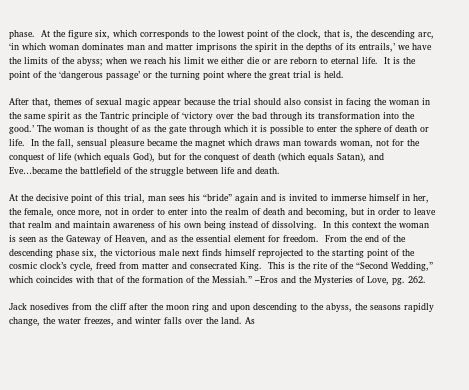phase.  At the figure six, which corresponds to the lowest point of the clock, that is, the descending arc, ‘in which woman dominates man and matter imprisons the spirit in the depths of its entrails,’ we have the limits of the abyss; when we reach his limit we either die or are reborn to eternal life.  It is the point of the ‘dangerous passage’ or the turning point where the great trial is held.

After that, themes of sexual magic appear because the trial should also consist in facing the woman in the same spirit as the Tantric principle of ‘victory over the bad through its transformation into the good.’ The woman is thought of as the gate through which it is possible to enter the sphere of death or life.  In the fall, sensual pleasure became the magnet which draws man towards woman, not for the conquest of life (which equals God), but for the conquest of death (which equals Satan), and Eve…became the battlefield of the struggle between life and death.

At the decisive point of this trial, man sees his “bride” again and is invited to immerse himself in her, the female, once more, not in order to enter into the realm of death and becoming, but in order to leave that realm and maintain awareness of his own being instead of dissolving.  In this context the woman is seen as the Gateway of Heaven, and as the essential element for freedom.  From the end of the descending phase six, the victorious male next finds himself reprojected to the starting point of the cosmic clock’s cycle, freed from matter and consecrated King.  This is the rite of the “Second Wedding,” which coincides with that of the formation of the Messiah.” –Eros and the Mysteries of Love, pg. 262.

Jack nosedives from the cliff after the moon ring and upon descending to the abyss, the seasons rapidly change, the water freezes, and winter falls over the land. As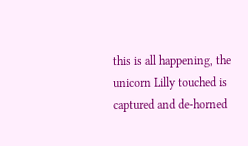this is all happening, the unicorn Lilly touched is captured and de-horned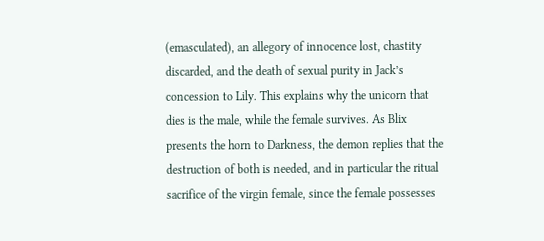(emasculated), an allegory of innocence lost, chastity discarded, and the death of sexual purity in Jack’s concession to Lily. This explains why the unicorn that dies is the male, while the female survives. As Blix presents the horn to Darkness, the demon replies that the destruction of both is needed, and in particular the ritual sacrifice of the virgin female, since the female possesses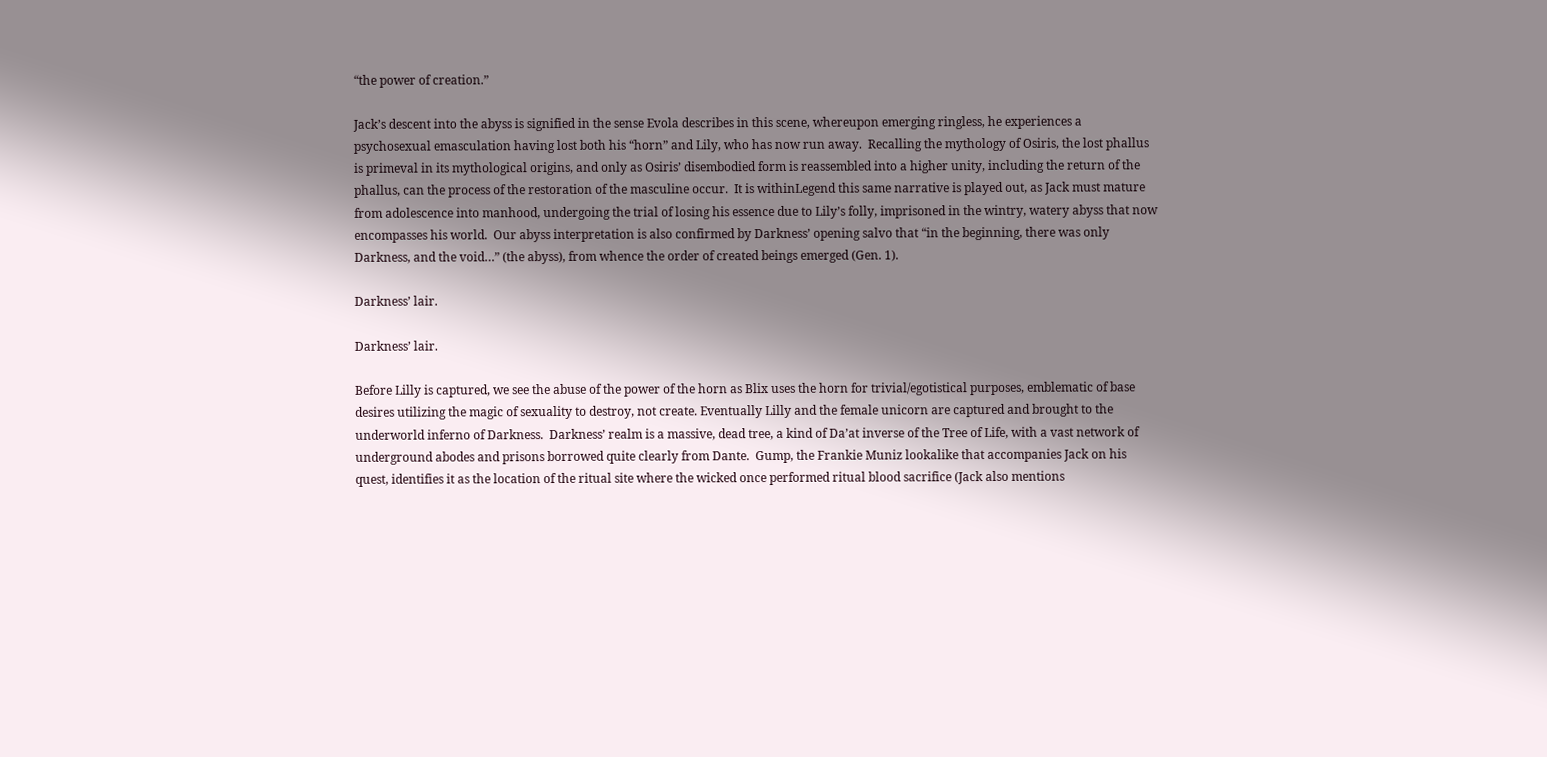“the power of creation.”

Jack’s descent into the abyss is signified in the sense Evola describes in this scene, whereupon emerging ringless, he experiences a psychosexual emasculation having lost both his “horn” and Lily, who has now run away.  Recalling the mythology of Osiris, the lost phallus is primeval in its mythological origins, and only as Osiris’ disembodied form is reassembled into a higher unity, including the return of the phallus, can the process of the restoration of the masculine occur.  It is withinLegend this same narrative is played out, as Jack must mature from adolescence into manhood, undergoing the trial of losing his essence due to Lily’s folly, imprisoned in the wintry, watery abyss that now encompasses his world.  Our abyss interpretation is also confirmed by Darkness’ opening salvo that “in the beginning, there was only Darkness, and the void…” (the abyss), from whence the order of created beings emerged (Gen. 1).

Darkness’ lair.

Darkness’ lair.

Before Lilly is captured, we see the abuse of the power of the horn as Blix uses the horn for trivial/egotistical purposes, emblematic of base desires utilizing the magic of sexuality to destroy, not create. Eventually Lilly and the female unicorn are captured and brought to the underworld inferno of Darkness.  Darkness’ realm is a massive, dead tree, a kind of Da’at inverse of the Tree of Life, with a vast network of underground abodes and prisons borrowed quite clearly from Dante.  Gump, the Frankie Muniz lookalike that accompanies Jack on his quest, identifies it as the location of the ritual site where the wicked once performed ritual blood sacrifice (Jack also mentions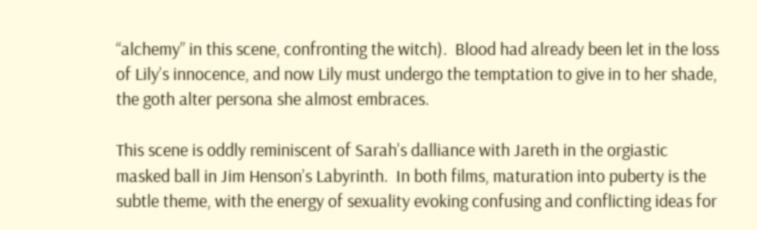“alchemy” in this scene, confronting the witch).  Blood had already been let in the loss of Lily’s innocence, and now Lily must undergo the temptation to give in to her shade, the goth alter persona she almost embraces.

This scene is oddly reminiscent of Sarah’s dalliance with Jareth in the orgiastic masked ball in Jim Henson’s Labyrinth.  In both films, maturation into puberty is the subtle theme, with the energy of sexuality evoking confusing and conflicting ideas for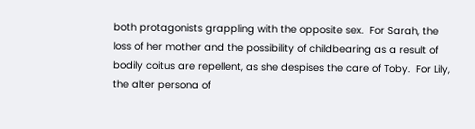both protagonists grappling with the opposite sex.  For Sarah, the loss of her mother and the possibility of childbearing as a result of bodily coitus are repellent, as she despises the care of Toby.  For Lily, the alter persona of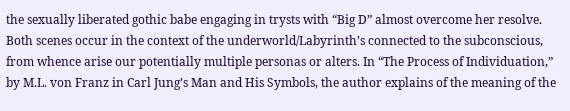the sexually liberated gothic babe engaging in trysts with “Big D” almost overcome her resolve.  Both scenes occur in the context of the underworld/Labyrinth’s connected to the subconscious, from whence arise our potentially multiple personas or alters. In “The Process of Individuation,” by M.L. von Franz in Carl Jung’s Man and His Symbols, the author explains of the meaning of the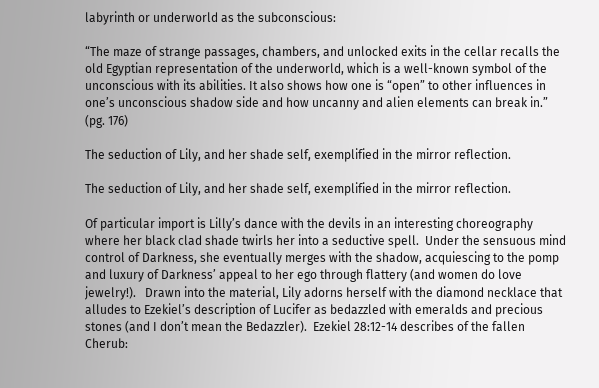labyrinth or underworld as the subconscious:

“The maze of strange passages, chambers, and unlocked exits in the cellar recalls the old Egyptian representation of the underworld, which is a well-known symbol of the unconscious with its abilities. It also shows how one is “open” to other influences in one’s unconscious shadow side and how uncanny and alien elements can break in.” (pg. 176)

The seduction of Lily, and her shade self, exemplified in the mirror reflection.

The seduction of Lily, and her shade self, exemplified in the mirror reflection.

Of particular import is Lilly’s dance with the devils in an interesting choreography where her black clad shade twirls her into a seductive spell.  Under the sensuous mind control of Darkness, she eventually merges with the shadow, acquiescing to the pomp and luxury of Darkness’ appeal to her ego through flattery (and women do love jewelry!).   Drawn into the material, Lily adorns herself with the diamond necklace that alludes to Ezekiel’s description of Lucifer as bedazzled with emeralds and precious stones (and I don’t mean the Bedazzler).  Ezekiel 28:12-14 describes of the fallen Cherub: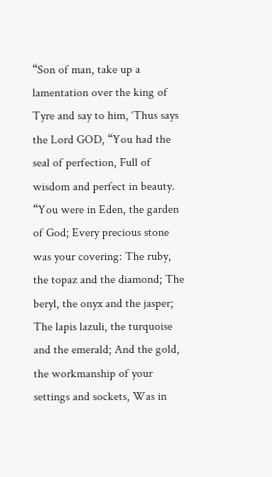“Son of man, take up a lamentation over the king of Tyre and say to him, ‘Thus says the Lord GOD, “You had the seal of perfection, Full of wisdom and perfect in beauty.  “You were in Eden, the garden of God; Every precious stone was your covering: The ruby, the topaz and the diamond; The beryl, the onyx and the jasper; The lapis lazuli, the turquoise and the emerald; And the gold, the workmanship of your settings and sockets, Was in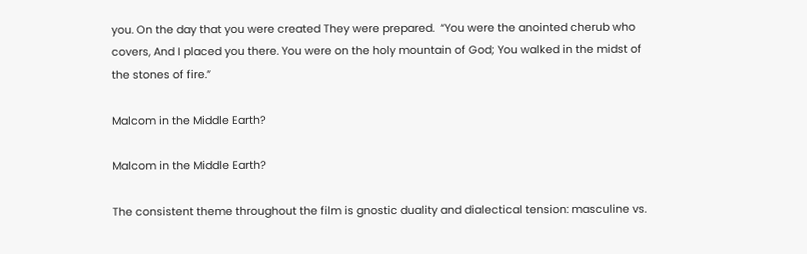you. On the day that you were created They were prepared.  “You were the anointed cherub who covers, And I placed you there. You were on the holy mountain of God; You walked in the midst of the stones of fire.”

Malcom in the Middle Earth?

Malcom in the Middle Earth?

The consistent theme throughout the film is gnostic duality and dialectical tension: masculine vs.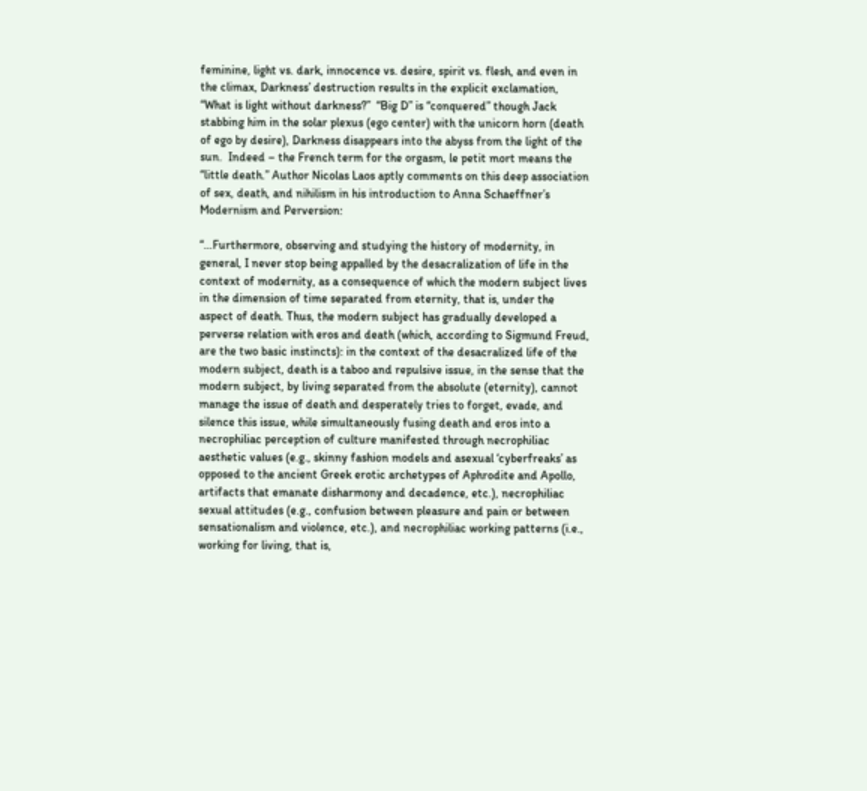feminine, light vs. dark, innocence vs. desire, spirit vs. flesh, and even in the climax, Darkness’ destruction results in the explicit exclamation, “What is light without darkness?”  “Big D” is “conquered” though Jack stabbing him in the solar plexus (ego center) with the unicorn horn (death of ego by desire), Darkness disappears into the abyss from the light of the sun.  Indeed – the French term for the orgasm, le petit mort means the “little death.” Author Nicolas Laos aptly comments on this deep association of sex, death, and nihilism in his introduction to Anna Schaeffner’s Modernism and Perversion:

“…Furthermore, observing and studying the history of modernity, in general, I never stop being appalled by the desacralization of life in the context of modernity, as a consequence of which the modern subject lives in the dimension of time separated from eternity, that is, under the aspect of death. Thus, the modern subject has gradually developed a perverse relation with eros and death (which, according to Sigmund Freud, are the two basic instincts): in the context of the desacralized life of the modern subject, death is a taboo and repulsive issue, in the sense that the modern subject, by living separated from the absolute (eternity), cannot manage the issue of death and desperately tries to forget, evade, and silence this issue, while simultaneously fusing death and eros into a necrophiliac perception of culture manifested through necrophiliac aesthetic values (e.g., skinny fashion models and asexual ‘cyberfreaks’ as opposed to the ancient Greek erotic archetypes of Aphrodite and Apollo, artifacts that emanate disharmony and decadence, etc.), necrophiliac sexual attitudes (e.g., confusion between pleasure and pain or between sensationalism and violence, etc.), and necrophiliac working patterns (i.e., working for living, that is,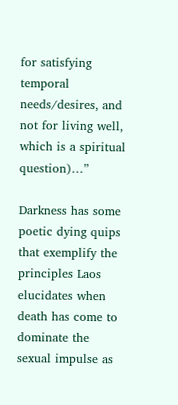for satisfying temporal needs/desires, and not for living well, which is a spiritual question)…”

Darkness has some poetic dying quips that exemplify the principles Laos elucidates when death has come to dominate the sexual impulse as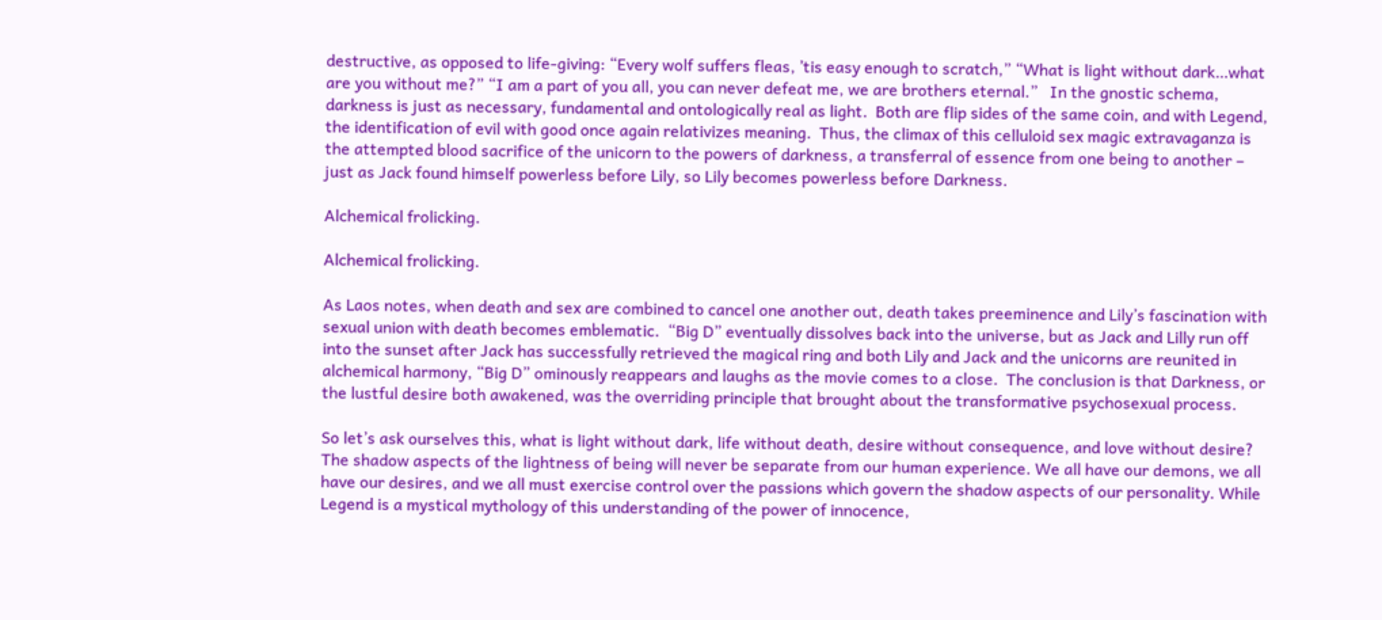destructive, as opposed to life-giving: “Every wolf suffers fleas, ’tis easy enough to scratch,” “What is light without dark…what are you without me?” “I am a part of you all, you can never defeat me, we are brothers eternal.”   In the gnostic schema, darkness is just as necessary, fundamental and ontologically real as light.  Both are flip sides of the same coin, and with Legend, the identification of evil with good once again relativizes meaning.  Thus, the climax of this celluloid sex magic extravaganza is the attempted blood sacrifice of the unicorn to the powers of darkness, a transferral of essence from one being to another – just as Jack found himself powerless before Lily, so Lily becomes powerless before Darkness.

Alchemical frolicking.

Alchemical frolicking.

As Laos notes, when death and sex are combined to cancel one another out, death takes preeminence and Lily’s fascination with sexual union with death becomes emblematic.  “Big D” eventually dissolves back into the universe, but as Jack and Lilly run off into the sunset after Jack has successfully retrieved the magical ring and both Lily and Jack and the unicorns are reunited in alchemical harmony, “Big D” ominously reappears and laughs as the movie comes to a close.  The conclusion is that Darkness, or the lustful desire both awakened, was the overriding principle that brought about the transformative psychosexual process.

So let’s ask ourselves this, what is light without dark, life without death, desire without consequence, and love without desire? The shadow aspects of the lightness of being will never be separate from our human experience. We all have our demons, we all have our desires, and we all must exercise control over the passions which govern the shadow aspects of our personality. While Legend is a mystical mythology of this understanding of the power of innocence,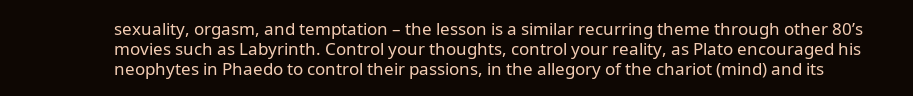sexuality, orgasm, and temptation – the lesson is a similar recurring theme through other 80’s movies such as Labyrinth. Control your thoughts, control your reality, as Plato encouraged his neophytes in Phaedo to control their passions, in the allegory of the chariot (mind) and its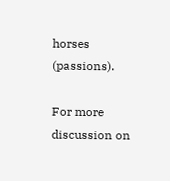horses (passions).

For more discussion on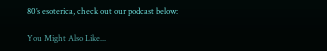80’s esoterica, check out our podcast below:

You Might Also Like...